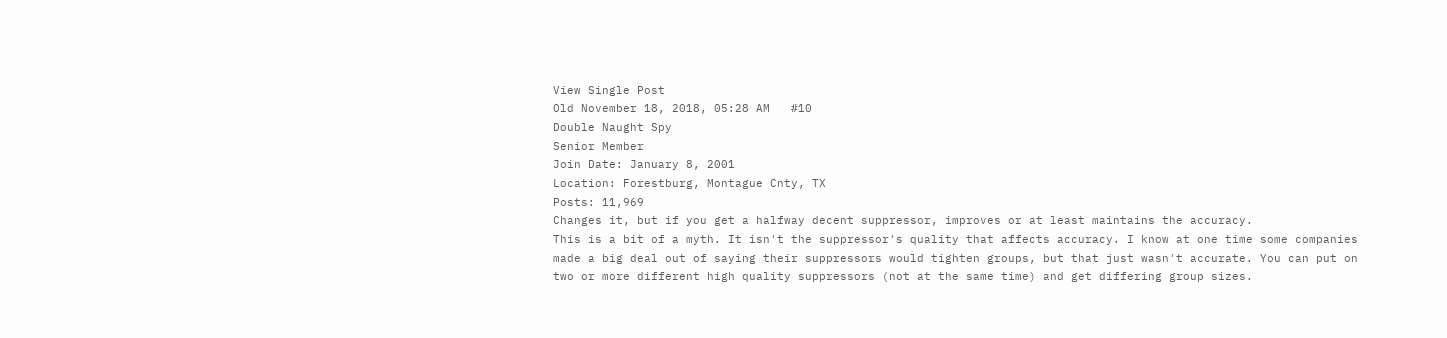View Single Post
Old November 18, 2018, 05:28 AM   #10
Double Naught Spy
Senior Member
Join Date: January 8, 2001
Location: Forestburg, Montague Cnty, TX
Posts: 11,969
Changes it, but if you get a halfway decent suppressor, improves or at least maintains the accuracy.
This is a bit of a myth. It isn't the suppressor's quality that affects accuracy. I know at one time some companies made a big deal out of saying their suppressors would tighten groups, but that just wasn't accurate. You can put on two or more different high quality suppressors (not at the same time) and get differing group sizes.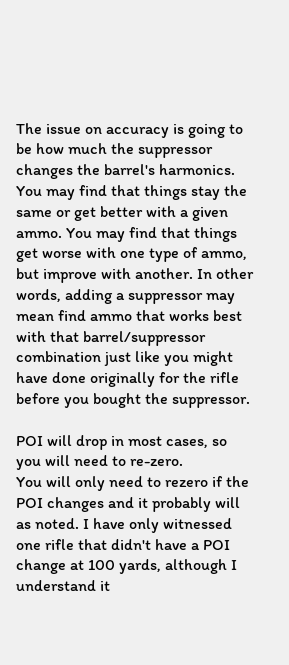The issue on accuracy is going to be how much the suppressor changes the barrel's harmonics. You may find that things stay the same or get better with a given ammo. You may find that things get worse with one type of ammo, but improve with another. In other words, adding a suppressor may mean find ammo that works best with that barrel/suppressor combination just like you might have done originally for the rifle before you bought the suppressor.

POI will drop in most cases, so you will need to re-zero.
You will only need to rezero if the POI changes and it probably will as noted. I have only witnessed one rifle that didn't have a POI change at 100 yards, although I understand it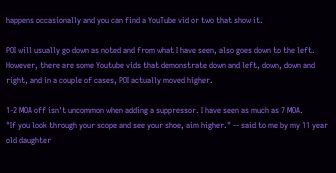happens occasionally and you can find a YouTube vid or two that show it.

POI will usually go down as noted and from what I have seen, also goes down to the left. However, there are some Youtube vids that demonstrate down and left, down, down and right, and in a couple of cases, POI actually moved higher.

1-2 MOA off isn't uncommon when adding a suppressor. I have seen as much as 7 MOA.
"If you look through your scope and see your shoe, aim higher." -- said to me by my 11 year old daughter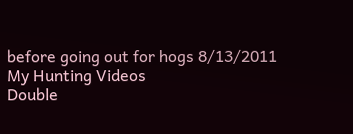before going out for hogs 8/13/2011
My Hunting Videos
Double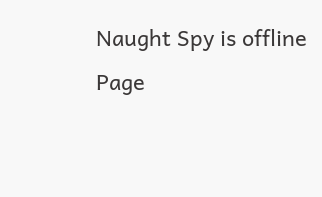Naught Spy is offline
Page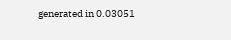generated in 0.03051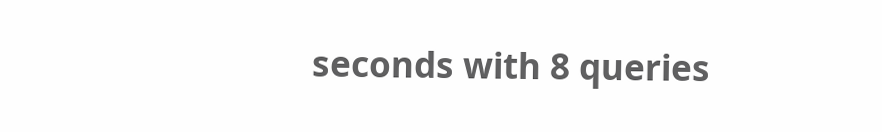seconds with 8 queries